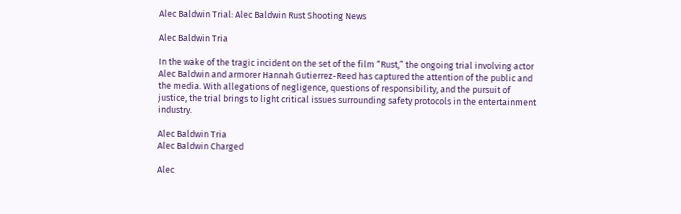Alec Baldwin Trial: Alec Baldwin Rust Shooting News

Alec Baldwin Tria

In the wake of the tragic incident on the set of the film “Rust,” the ongoing trial involving actor Alec Baldwin and armorer Hannah Gutierrez-Reed has captured the attention of the public and the media. With allegations of negligence, questions of responsibility, and the pursuit of justice, the trial brings to light critical issues surrounding safety protocols in the entertainment industry.

Alec Baldwin Tria
Alec Baldwin Charged

Alec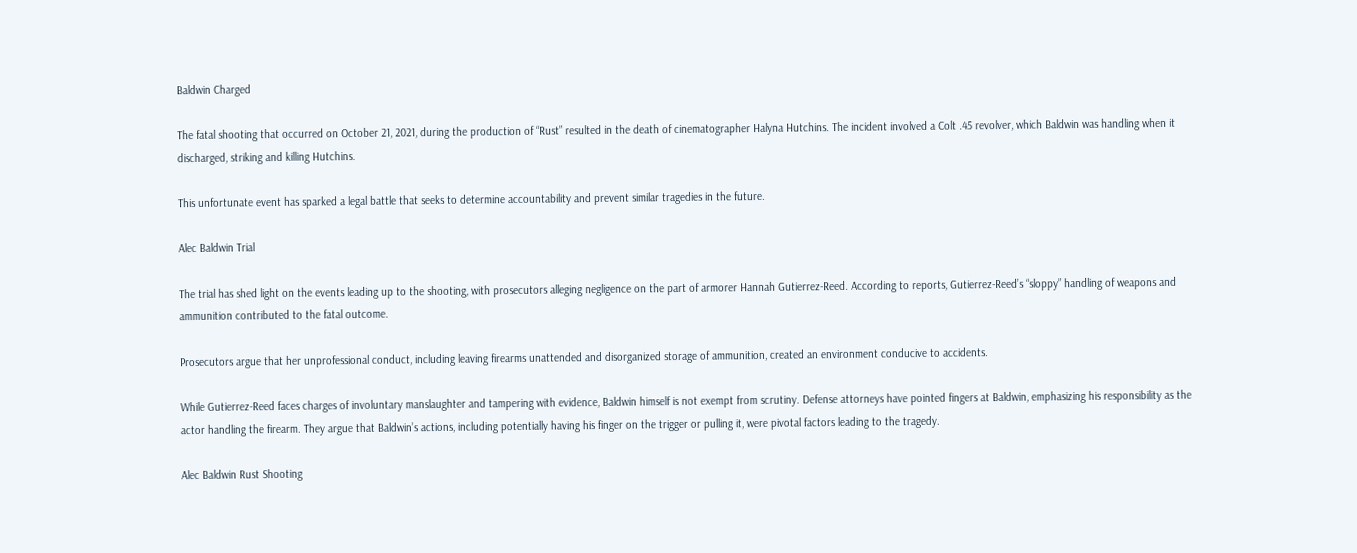Baldwin Charged

The fatal shooting that occurred on October 21, 2021, during the production of “Rust” resulted in the death of cinematographer Halyna Hutchins. The incident involved a Colt .45 revolver, which Baldwin was handling when it discharged, striking and killing Hutchins.

This unfortunate event has sparked a legal battle that seeks to determine accountability and prevent similar tragedies in the future.

Alec Baldwin Trial

The trial has shed light on the events leading up to the shooting, with prosecutors alleging negligence on the part of armorer Hannah Gutierrez-Reed. According to reports, Gutierrez-Reed’s “sloppy” handling of weapons and ammunition contributed to the fatal outcome.

Prosecutors argue that her unprofessional conduct, including leaving firearms unattended and disorganized storage of ammunition, created an environment conducive to accidents.

While Gutierrez-Reed faces charges of involuntary manslaughter and tampering with evidence, Baldwin himself is not exempt from scrutiny. Defense attorneys have pointed fingers at Baldwin, emphasizing his responsibility as the actor handling the firearm. They argue that Baldwin’s actions, including potentially having his finger on the trigger or pulling it, were pivotal factors leading to the tragedy.

Alec Baldwin Rust Shooting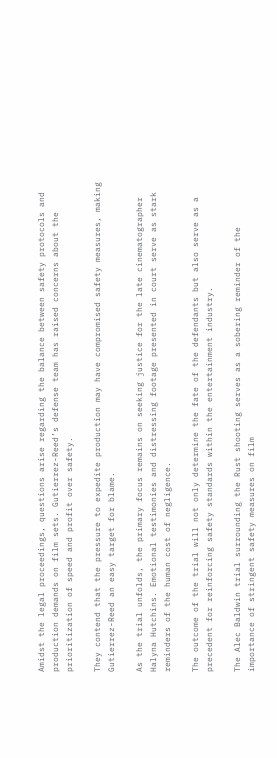Amidst the legal proceedings, questions arise regarding the balance between safety protocols and production demands on film sets. Gutierrez-Reed’s defense team has raised concerns about the prioritization of speed and profit over safety.

They contend that the pressure to expedite production may have compromised safety measures, making Gutierrez-Reed an easy target for blame.

As the trial unfolds, the primary focus remains on seeking justice for the late cinematographer Halyna Hutchins. Emotional testimonies and distressing footage presented in court serve as stark reminders of the human cost of negligence.

The outcome of the trial will not only determine the fate of the defendants but also serve as a precedent for reinforcing safety standards within the entertainment industry.

The Alec Baldwin trial surrounding the Rust shooting serves as a sobering reminder of the importance of stringent safety measures on film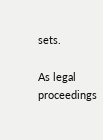sets.

As legal proceedings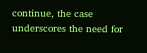continue, the case underscores the need for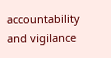accountability and vigilance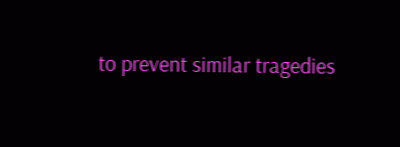to prevent similar tragedies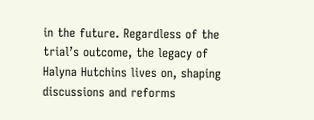in the future. Regardless of the trial’s outcome, the legacy of Halyna Hutchins lives on, shaping discussions and reforms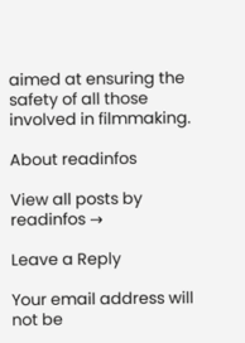aimed at ensuring the safety of all those involved in filmmaking.

About readinfos

View all posts by readinfos →

Leave a Reply

Your email address will not be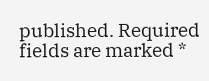published. Required fields are marked *